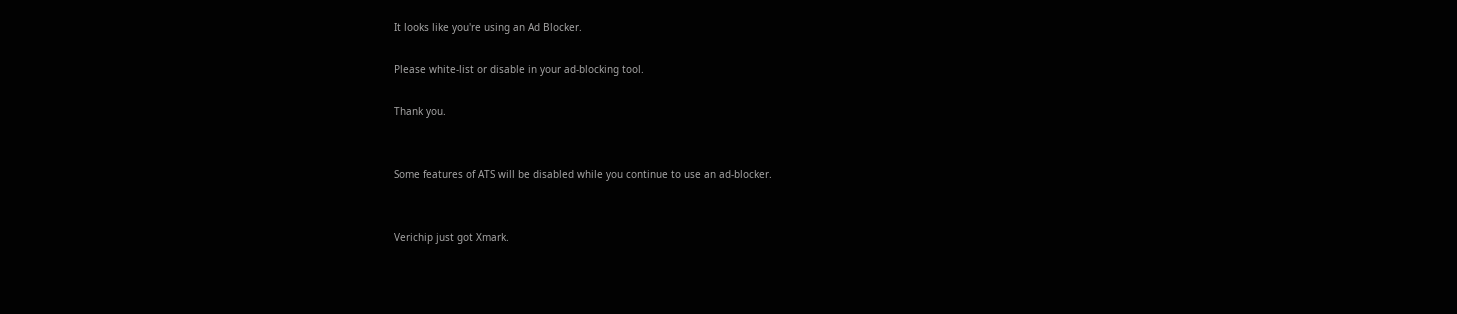It looks like you're using an Ad Blocker.

Please white-list or disable in your ad-blocking tool.

Thank you.


Some features of ATS will be disabled while you continue to use an ad-blocker.


Verichip just got Xmark.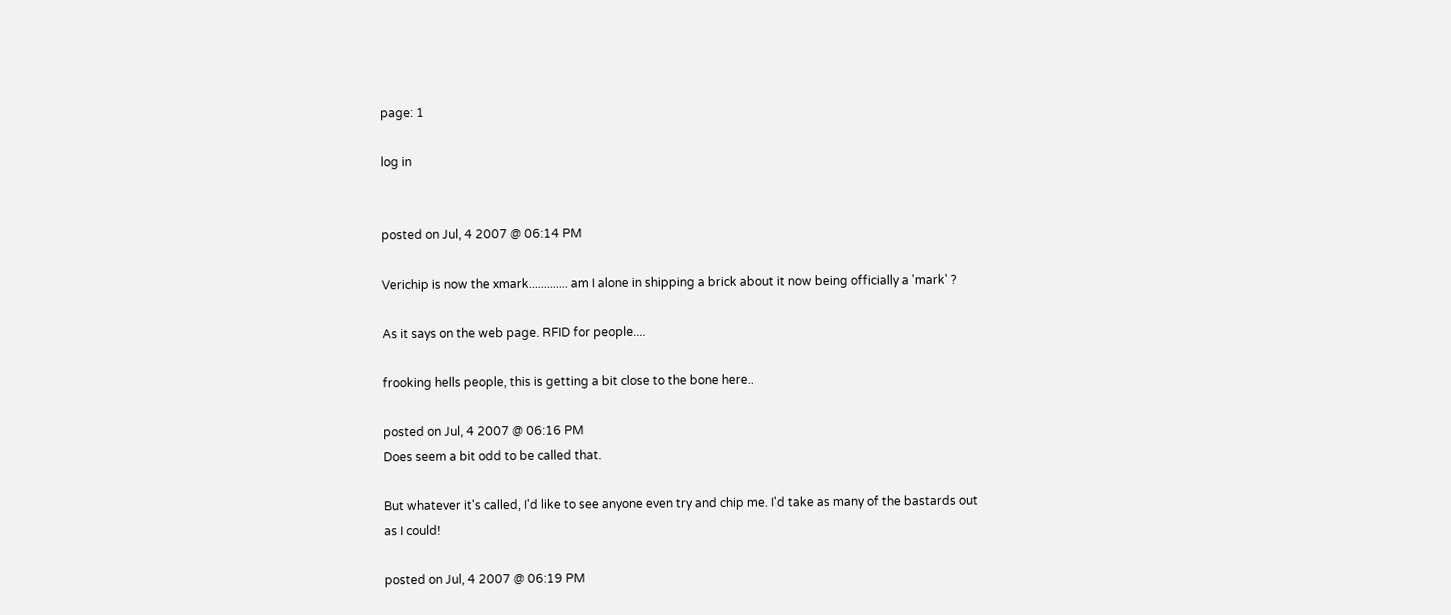page: 1

log in


posted on Jul, 4 2007 @ 06:14 PM

Verichip is now the xmark............. am I alone in shipping a brick about it now being officially a 'mark' ?

As it says on the web page. RFID for people....

frooking hells people, this is getting a bit close to the bone here..

posted on Jul, 4 2007 @ 06:16 PM
Does seem a bit odd to be called that.

But whatever it's called, I'd like to see anyone even try and chip me. I'd take as many of the bastards out as I could!

posted on Jul, 4 2007 @ 06:19 PM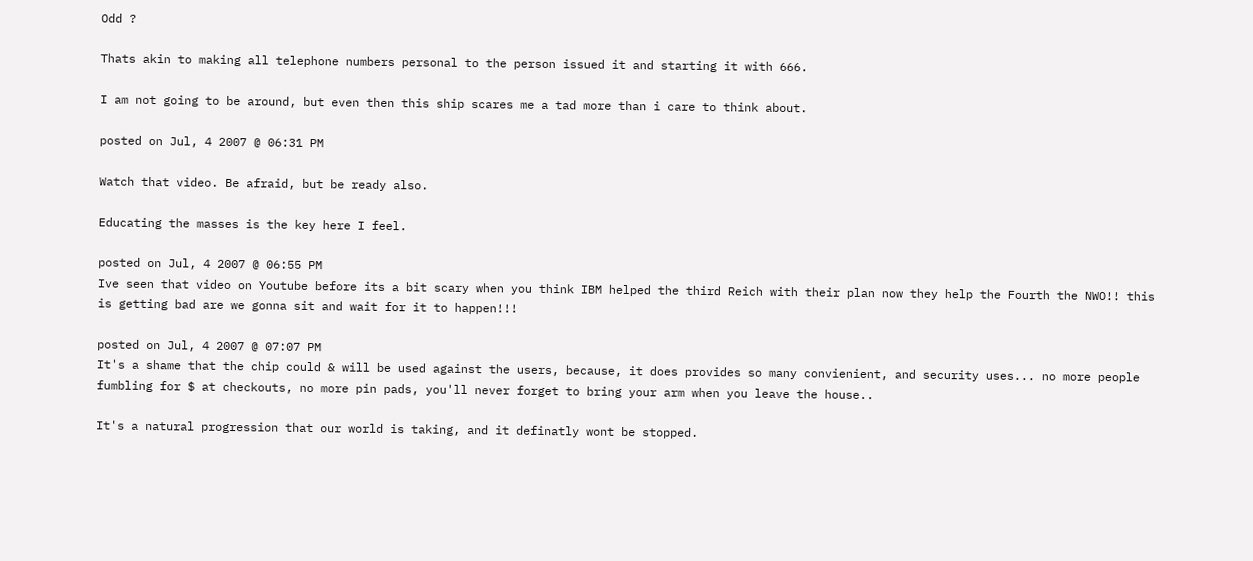Odd ?

Thats akin to making all telephone numbers personal to the person issued it and starting it with 666.

I am not going to be around, but even then this ship scares me a tad more than i care to think about.

posted on Jul, 4 2007 @ 06:31 PM

Watch that video. Be afraid, but be ready also.

Educating the masses is the key here I feel.

posted on Jul, 4 2007 @ 06:55 PM
Ive seen that video on Youtube before its a bit scary when you think IBM helped the third Reich with their plan now they help the Fourth the NWO!! this is getting bad are we gonna sit and wait for it to happen!!!

posted on Jul, 4 2007 @ 07:07 PM
It's a shame that the chip could & will be used against the users, because, it does provides so many convienient, and security uses... no more people fumbling for $ at checkouts, no more pin pads, you'll never forget to bring your arm when you leave the house..

It's a natural progression that our world is taking, and it definatly wont be stopped.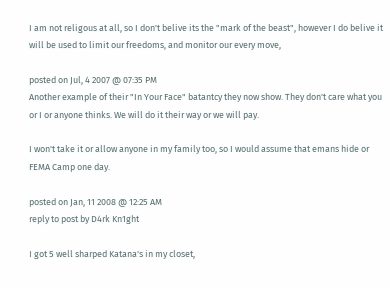I am not religous at all, so I don't belive its the "mark of the beast", however I do belive it will be used to limit our freedoms, and monitor our every move,

posted on Jul, 4 2007 @ 07:35 PM
Another example of their "In Your Face" batantcy they now show. They don't care what you or I or anyone thinks. We will do it their way or we will pay.

I won't take it or allow anyone in my family too, so I would assume that emans hide or FEMA Camp one day.

posted on Jan, 11 2008 @ 12:25 AM
reply to post by D4rk Kn1ght

I got 5 well sharped Katana's in my closet,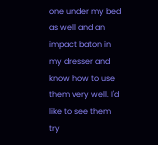one under my bed as well and an impact baton in my dresser and know how to use them very well. I'd like to see them try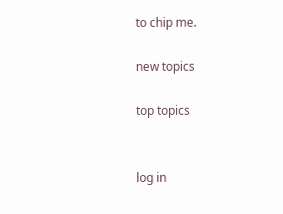to chip me.

new topics

top topics


log in